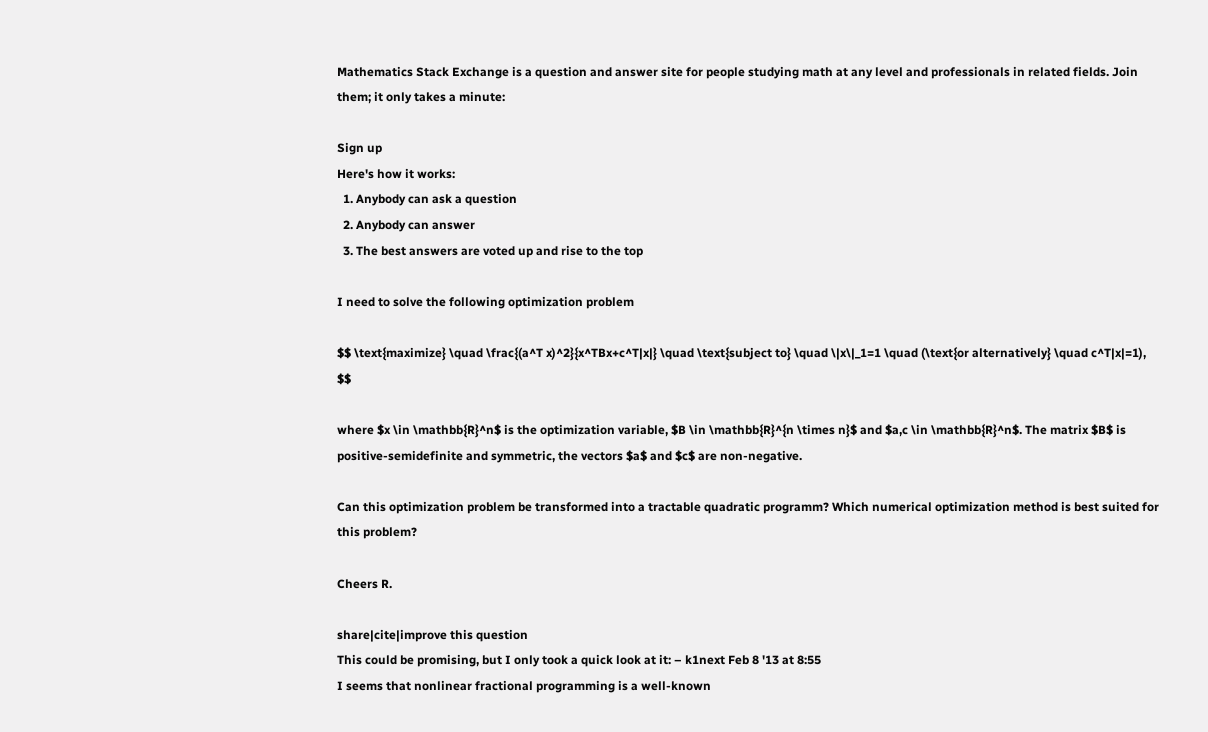Mathematics Stack Exchange is a question and answer site for people studying math at any level and professionals in related fields. Join them; it only takes a minute:

Sign up
Here's how it works:
  1. Anybody can ask a question
  2. Anybody can answer
  3. The best answers are voted up and rise to the top

I need to solve the following optimization problem

$$ \text{maximize} \quad \frac{(a^T x)^2}{x^TBx+c^T|x|} \quad \text{subject to} \quad \|x\|_1=1 \quad (\text{or alternatively} \quad c^T|x|=1), $$

where $x \in \mathbb{R}^n$ is the optimization variable, $B \in \mathbb{R}^{n \times n}$ and $a,c \in \mathbb{R}^n$. The matrix $B$ is positive-semidefinite and symmetric, the vectors $a$ and $c$ are non-negative.

Can this optimization problem be transformed into a tractable quadratic programm? Which numerical optimization method is best suited for this problem?

Cheers R.

share|cite|improve this question
This could be promising, but I only took a quick look at it: – k1next Feb 8 '13 at 8:55
I seems that nonlinear fractional programming is a well-known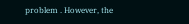problem . However, the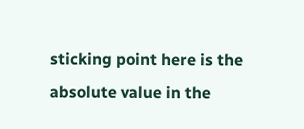sticking point here is the absolute value in the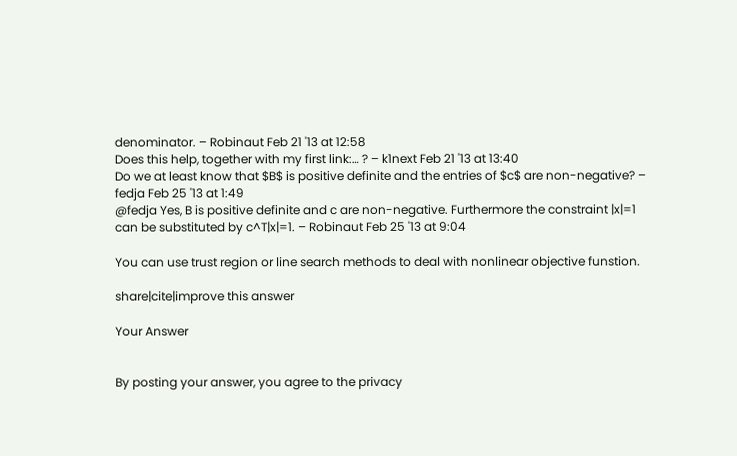denominator. – Robinaut Feb 21 '13 at 12:58
Does this help, together with my first link:… ? – k1next Feb 21 '13 at 13:40
Do we at least know that $B$ is positive definite and the entries of $c$ are non-negative? – fedja Feb 25 '13 at 1:49
@fedja Yes, B is positive definite and c are non-negative. Furthermore the constraint |x|=1 can be substituted by c^T|x|=1. – Robinaut Feb 25 '13 at 9:04

You can use trust region or line search methods to deal with nonlinear objective funstion.

share|cite|improve this answer

Your Answer


By posting your answer, you agree to the privacy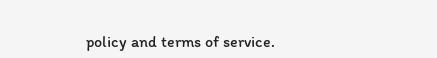policy and terms of service.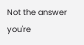Not the answer you're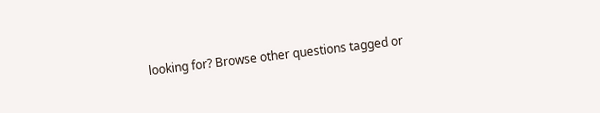looking for? Browse other questions tagged or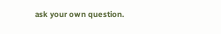ask your own question.